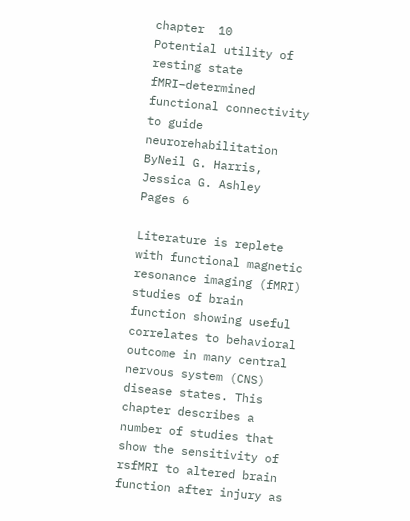chapter  10
Potential utility of resting state fMRI–determined functional connectivity to guide neurorehabilitation
ByNeil G. Harris, Jessica G. Ashley
Pages 6

Literature is replete with functional magnetic resonance imaging (fMRI) studies of brain function showing useful correlates to behavioral outcome in many central nervous system (CNS) disease states. This chapter describes a number of studies that show the sensitivity of rsfMRI to altered brain function after injury as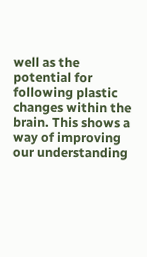well as the potential for following plastic changes within the brain. This shows a way of improving our understanding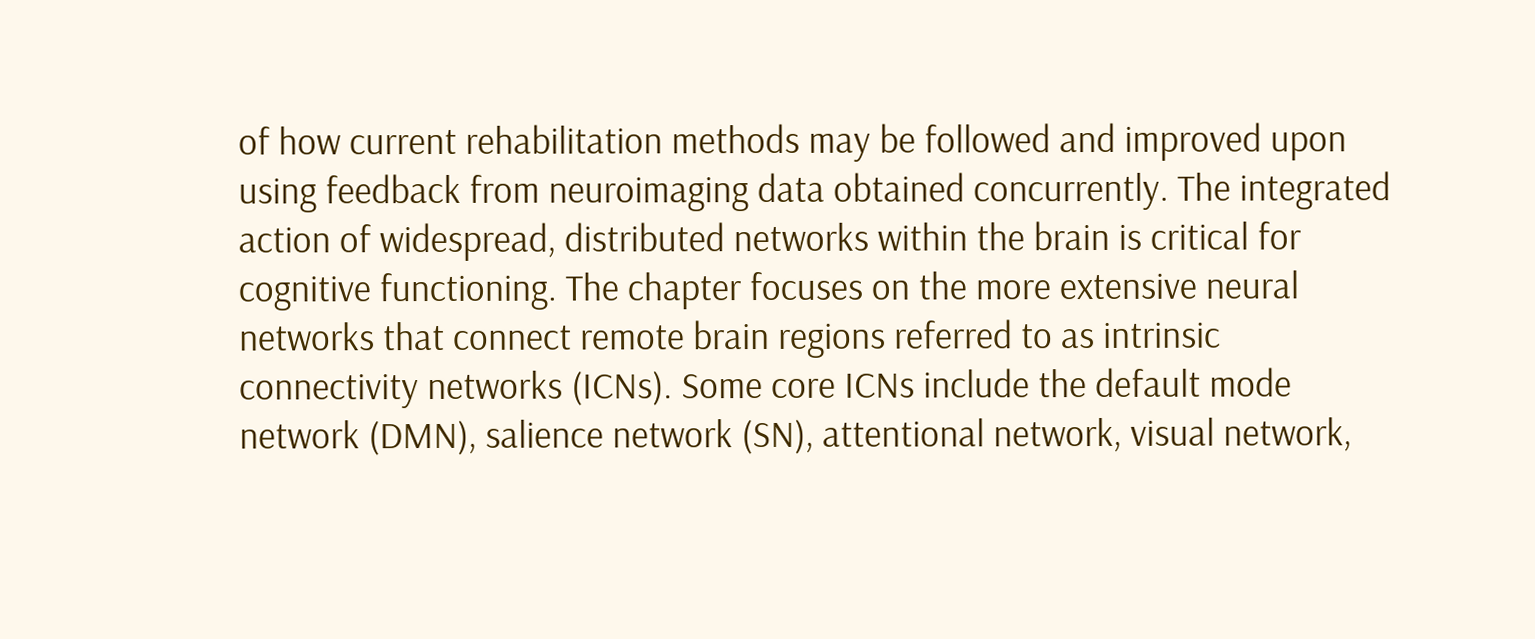of how current rehabilitation methods may be followed and improved upon using feedback from neuroimaging data obtained concurrently. The integrated action of widespread, distributed networks within the brain is critical for cognitive functioning. The chapter focuses on the more extensive neural networks that connect remote brain regions referred to as intrinsic connectivity networks (ICNs). Some core ICNs include the default mode network (DMN), salience network (SN), attentional network, visual network,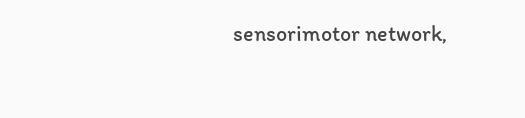sensorimotor network,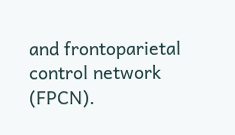and frontoparietal control network (FPCN).